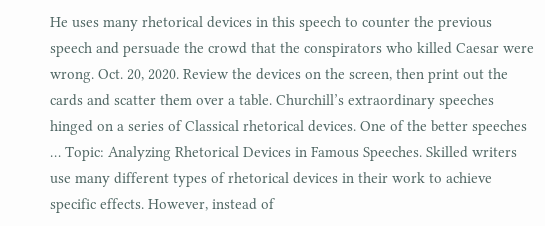He uses many rhetorical devices in this speech to counter the previous speech and persuade the crowd that the conspirators who killed Caesar were wrong. Oct. 20, 2020. Review the devices on the screen, then print out the cards and scatter them over a table. Churchill’s extraordinary speeches hinged on a series of Classical rhetorical devices. One of the better speeches … Topic: Analyzing Rhetorical Devices in Famous Speeches. Skilled writers use many different types of rhetorical devices in their work to achieve specific effects. However, instead of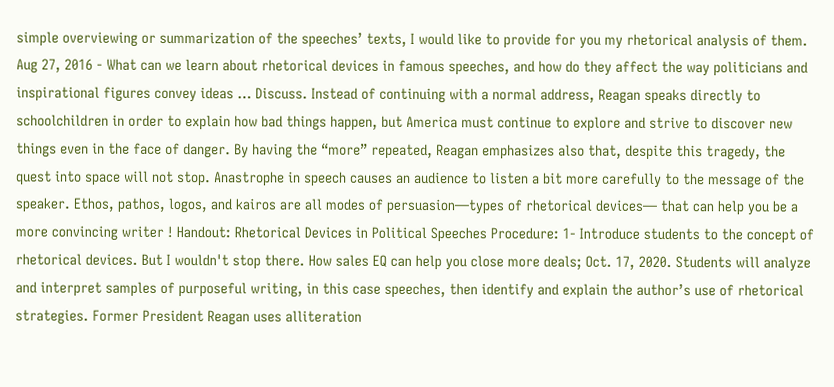simple overviewing or summarization of the speeches’ texts, I would like to provide for you my rhetorical analysis of them. Aug 27, 2016 - What can we learn about rhetorical devices in famous speeches, and how do they affect the way politicians and inspirational figures convey ideas … Discuss. Instead of continuing with a normal address, Reagan speaks directly to schoolchildren in order to explain how bad things happen, but America must continue to explore and strive to discover new things even in the face of danger. By having the “more” repeated, Reagan emphasizes also that, despite this tragedy, the quest into space will not stop. Anastrophe in speech causes an audience to listen a bit more carefully to the message of the speaker. Ethos, pathos, logos, and kairos are all modes of persuasion—types of rhetorical devices— that can help you be a more convincing writer ! Handout: Rhetorical Devices in Political Speeches Procedure: 1- Introduce students to the concept of rhetorical devices. But I wouldn't stop there. How sales EQ can help you close more deals; Oct. 17, 2020. Students will analyze and interpret samples of purposeful writing, in this case speeches, then identify and explain the author’s use of rhetorical strategies. Former President Reagan uses alliteration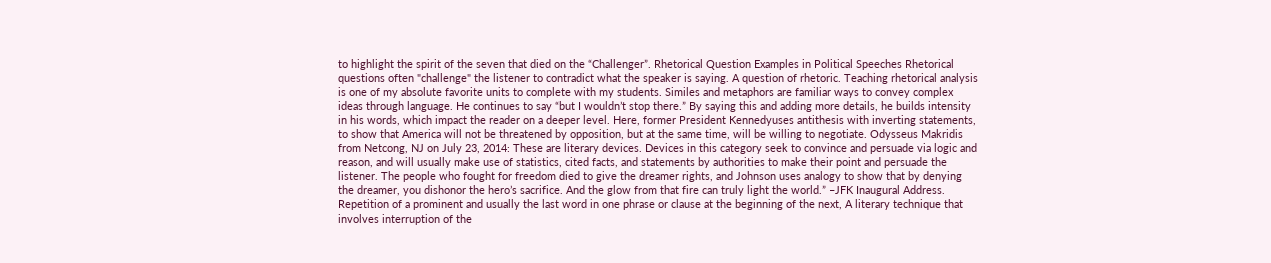to highlight the spirit of the seven that died on the “Challenger”. Rhetorical Question Examples in Political Speeches Rhetorical questions often "challenge" the listener to contradict what the speaker is saying. A question of rhetoric. Teaching rhetorical analysis is one of my absolute favorite units to complete with my students. Similes and metaphors are familiar ways to convey complex ideas through language. He continues to say “but I wouldn’t stop there.” By saying this and adding more details, he builds intensity in his words, which impact the reader on a deeper level. Here, former President Kennedyuses antithesis with inverting statements, to show that America will not be threatened by opposition, but at the same time, will be willing to negotiate. Odysseus Makridis from Netcong, NJ on July 23, 2014: These are literary devices. Devices in this category seek to convince and persuade via logic and reason, and will usually make use of statistics, cited facts, and statements by authorities to make their point and persuade the listener. The people who fought for freedom died to give the dreamer rights, and Johnson uses analogy to show that by denying the dreamer, you dishonor the hero’s sacrifice. And the glow from that fire can truly light the world.” –JFK Inaugural Address. Repetition of a prominent and usually the last word in one phrase or clause at the beginning of the next, A literary technique that involves interruption of the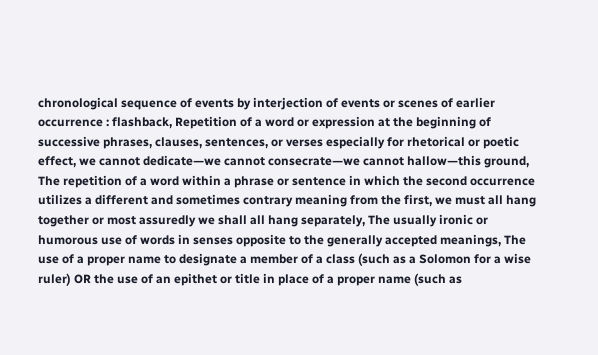chronological sequence of events by interjection of events or scenes of earlier occurrence : flashback, Repetition of a word or expression at the beginning of successive phrases, clauses, sentences, or verses especially for rhetorical or poetic effect, we cannot dedicate—we cannot consecrate—we cannot hallow—this ground, The repetition of a word within a phrase or sentence in which the second occurrence utilizes a different and sometimes contrary meaning from the first, we must all hang together or most assuredly we shall all hang separately, The usually ironic or humorous use of words in senses opposite to the generally accepted meanings, The use of a proper name to designate a member of a class (such as a Solomon for a wise ruler) OR the use of an epithet or title in place of a proper name (such as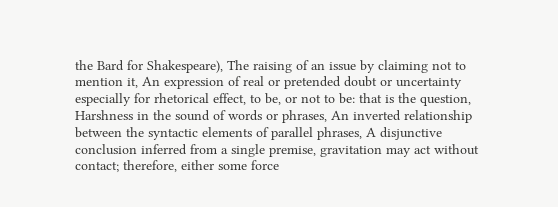the Bard for Shakespeare), The raising of an issue by claiming not to mention it, An expression of real or pretended doubt or uncertainty especially for rhetorical effect, to be, or not to be: that is the question, Harshness in the sound of words or phrases, An inverted relationship between the syntactic elements of parallel phrases, A disjunctive conclusion inferred from a single premise, gravitation may act without contact; therefore, either some force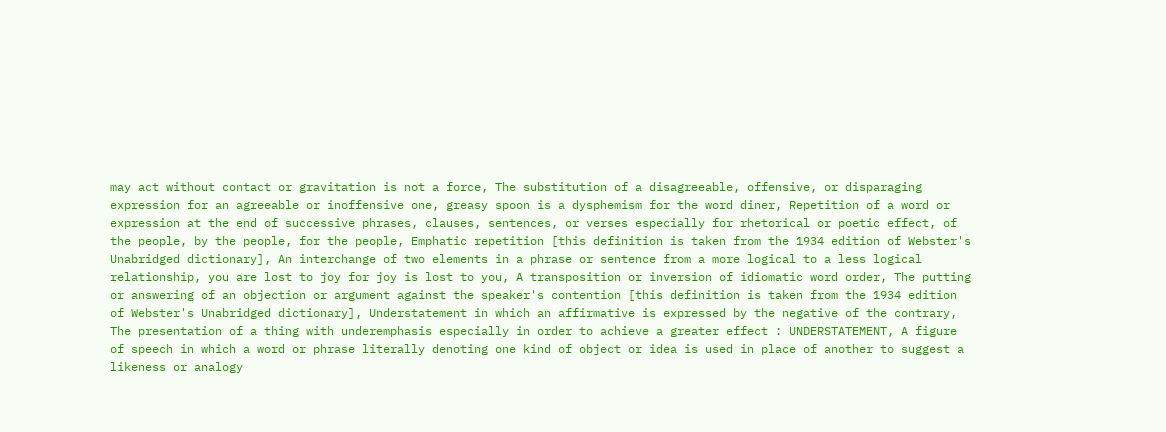may act without contact or gravitation is not a force, The substitution of a disagreeable, offensive, or disparaging expression for an agreeable or inoffensive one, greasy spoon is a dysphemism for the word diner, Repetition of a word or expression at the end of successive phrases, clauses, sentences, or verses especially for rhetorical or poetic effect, of the people, by the people, for the people, Emphatic repetition [this definition is taken from the 1934 edition of Webster's Unabridged dictionary], An interchange of two elements in a phrase or sentence from a more logical to a less logical relationship, you are lost to joy for joy is lost to you, A transposition or inversion of idiomatic word order, The putting or answering of an objection or argument against the speaker's contention [this definition is taken from the 1934 edition of Webster's Unabridged dictionary], Understatement in which an affirmative is expressed by the negative of the contrary, The presentation of a thing with underemphasis especially in order to achieve a greater effect : UNDERSTATEMENT, A figure of speech in which a word or phrase literally denoting one kind of object or idea is used in place of another to suggest a likeness or analogy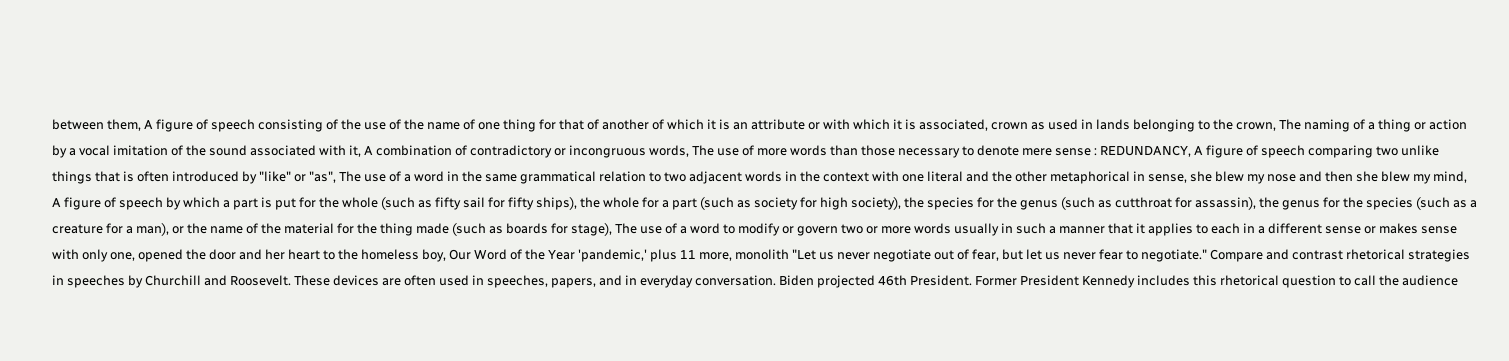between them, A figure of speech consisting of the use of the name of one thing for that of another of which it is an attribute or with which it is associated, crown as used in lands belonging to the crown, The naming of a thing or action by a vocal imitation of the sound associated with it, A combination of contradictory or incongruous words, The use of more words than those necessary to denote mere sense : REDUNDANCY, A figure of speech comparing two unlike things that is often introduced by "like" or "as", The use of a word in the same grammatical relation to two adjacent words in the context with one literal and the other metaphorical in sense, she blew my nose and then she blew my mind, A figure of speech by which a part is put for the whole (such as fifty sail for fifty ships), the whole for a part (such as society for high society), the species for the genus (such as cutthroat for assassin), the genus for the species (such as a creature for a man), or the name of the material for the thing made (such as boards for stage), The use of a word to modify or govern two or more words usually in such a manner that it applies to each in a different sense or makes sense with only one, opened the door and her heart to the homeless boy, Our Word of the Year 'pandemic,' plus 11 more, monolith "Let us never negotiate out of fear, but let us never fear to negotiate." Compare and contrast rhetorical strategies in speeches by Churchill and Roosevelt. These devices are often used in speeches, papers, and in everyday conversation. Biden projected 46th President. Former President Kennedy includes this rhetorical question to call the audience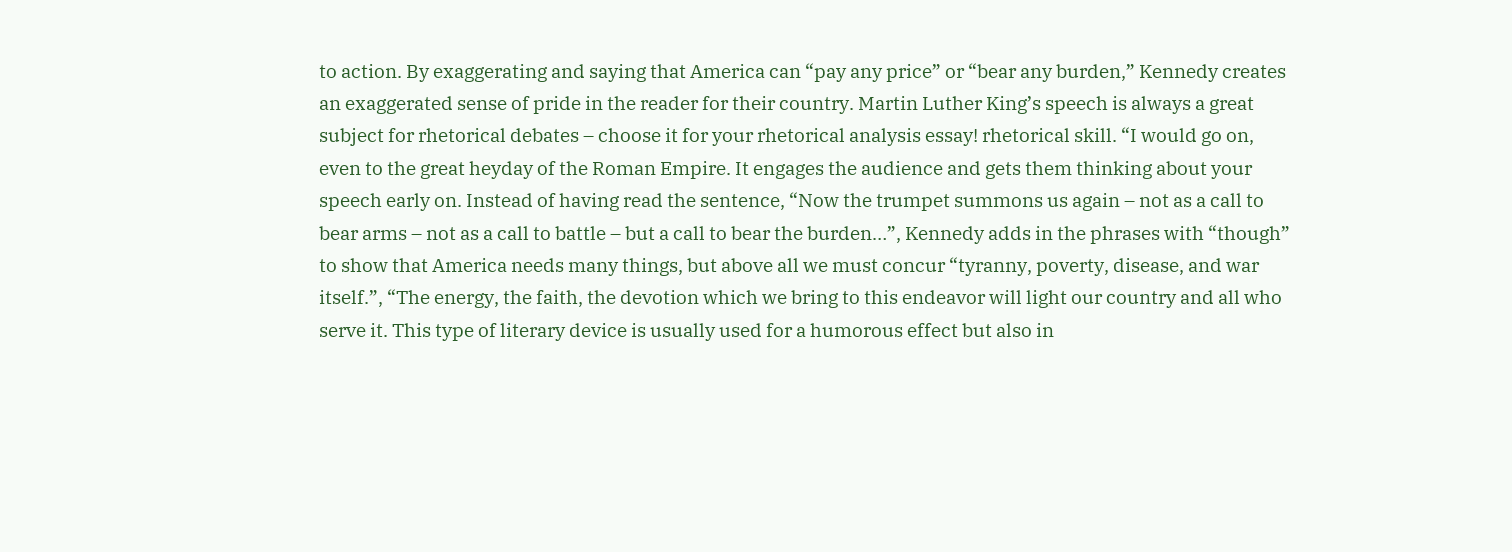to action. By exaggerating and saying that America can “pay any price” or “bear any burden,” Kennedy creates an exaggerated sense of pride in the reader for their country. Martin Luther King’s speech is always a great subject for rhetorical debates – choose it for your rhetorical analysis essay! rhetorical skill. “I would go on, even to the great heyday of the Roman Empire. It engages the audience and gets them thinking about your speech early on. Instead of having read the sentence, “Now the trumpet summons us again – not as a call to bear arms – not as a call to battle – but a call to bear the burden…”, Kennedy adds in the phrases with “though” to show that America needs many things, but above all we must concur “tyranny, poverty, disease, and war itself.”, “The energy, the faith, the devotion which we bring to this endeavor will light our country and all who serve it. This type of literary device is usually used for a humorous effect but also in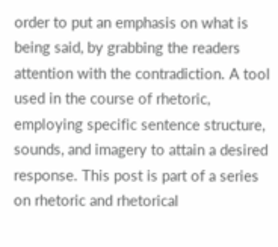order to put an emphasis on what is being said, by grabbing the readers attention with the contradiction. A tool used in the course of rhetoric, employing specific sentence structure, sounds, and imagery to attain a desired response. This post is part of a series on rhetoric and rhetorical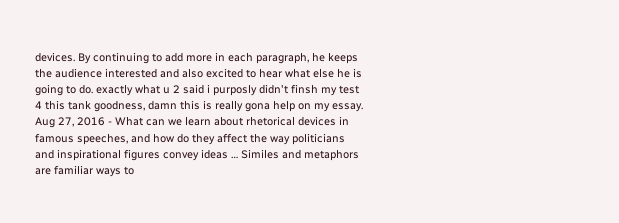devices. By continuing to add more in each paragraph, he keeps the audience interested and also excited to hear what else he is going to do. exactly what u 2 said i purposly didn't finsh my test 4 this tank goodness, damn this is really gona help on my essay. Aug 27, 2016 - What can we learn about rhetorical devices in famous speeches, and how do they affect the way politicians and inspirational figures convey ideas … Similes and metaphors are familiar ways to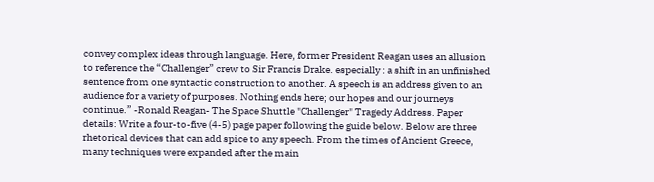convey complex ideas through language. Here, former President Reagan uses an allusion to reference the “Challenger” crew to Sir Francis Drake. especially : a shift in an unfinished sentence from one syntactic construction to another. A speech is an address given to an audience for a variety of purposes. Nothing ends here; our hopes and our journeys continue.” -Ronald Reagan- The Space Shuttle "Challenger" Tragedy Address. Paper details: Write a four-to-five (4-5) page paper following the guide below. Below are three rhetorical devices that can add spice to any speech. From the times of Ancient Greece, many techniques were expanded after the main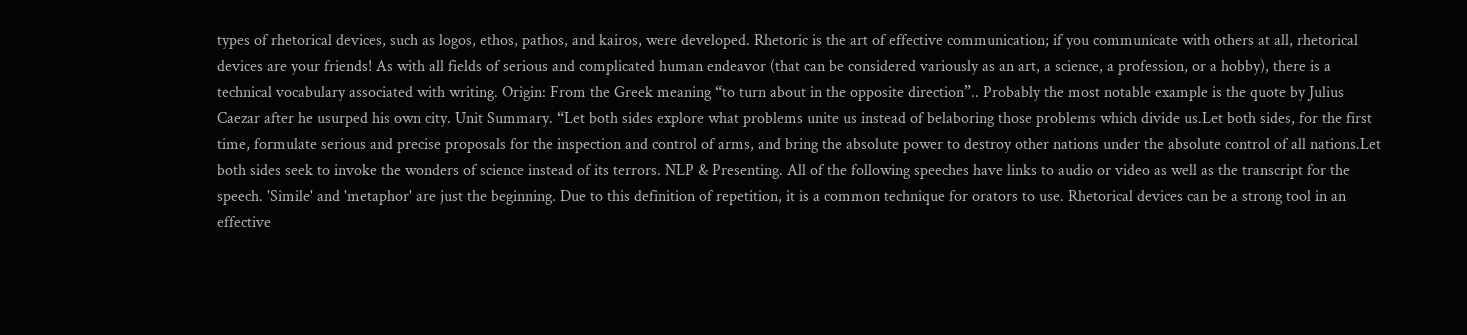types of rhetorical devices, such as logos, ethos, pathos, and kairos, were developed. Rhetoric is the art of effective communication; if you communicate with others at all, rhetorical devices are your friends! As with all fields of serious and complicated human endeavor (that can be considered variously as an art, a science, a profession, or a hobby), there is a technical vocabulary associated with writing. Origin: From the Greek meaning “to turn about in the opposite direction”.. Probably the most notable example is the quote by Julius Caezar after he usurped his own city. Unit Summary. “Let both sides explore what problems unite us instead of belaboring those problems which divide us.Let both sides, for the first time, formulate serious and precise proposals for the inspection and control of arms, and bring the absolute power to destroy other nations under the absolute control of all nations.Let both sides seek to invoke the wonders of science instead of its terrors. NLP & Presenting. All of the following speeches have links to audio or video as well as the transcript for the speech. 'Simile' and 'metaphor' are just the beginning. Due to this definition of repetition, it is a common technique for orators to use. Rhetorical devices can be a strong tool in an effective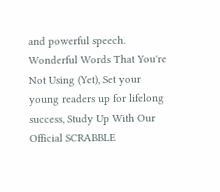and powerful speech. Wonderful Words That You're Not Using (Yet), Set your young readers up for lifelong success, Study Up With Our Official SCRABBLE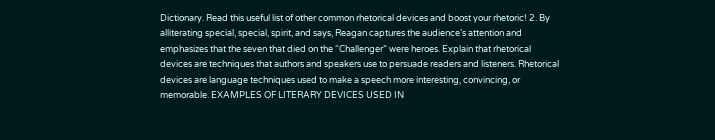Dictionary. Read this useful list of other common rhetorical devices and boost your rhetoric! 2. By alliterating special, special, spirit, and says, Reagan captures the audience’s attention and emphasizes that the seven that died on the “Challenger” were heroes. Explain that rhetorical devices are techniques that authors and speakers use to persuade readers and listeners. Rhetorical devices are language techniques used to make a speech more interesting, convincing, or memorable. EXAMPLES OF LITERARY DEVICES USED IN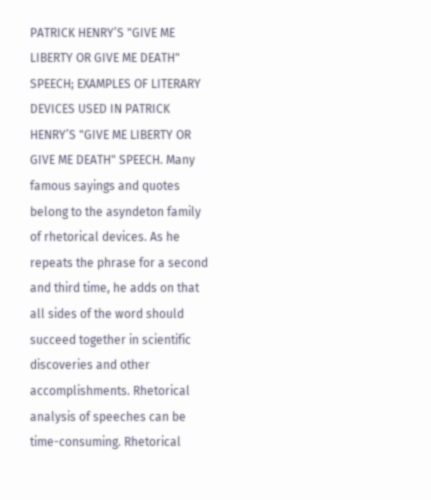PATRICK HENRY’S "GIVE ME LIBERTY OR GIVE ME DEATH" SPEECH; EXAMPLES OF LITERARY DEVICES USED IN PATRICK HENRY’S "GIVE ME LIBERTY OR GIVE ME DEATH" SPEECH. Many famous sayings and quotes belong to the asyndeton family of rhetorical devices. As he repeats the phrase for a second and third time, he adds on that all sides of the word should succeed together in scientific discoveries and other accomplishments. Rhetorical analysis of speeches can be time-consuming. Rhetorical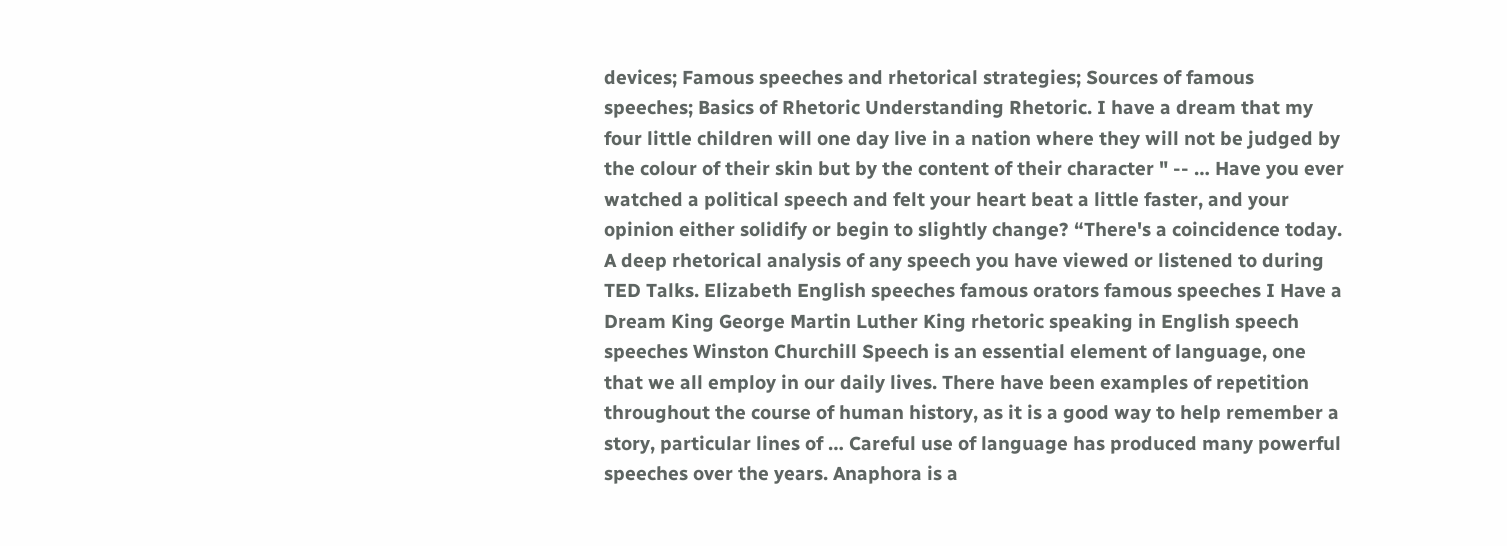devices; Famous speeches and rhetorical strategies; Sources of famous speeches; Basics of Rhetoric Understanding Rhetoric. I have a dream that my four little children will one day live in a nation where they will not be judged by the colour of their skin but by the content of their character " -- … Have you ever watched a political speech and felt your heart beat a little faster, and your opinion either solidify or begin to slightly change? “There's a coincidence today. A deep rhetorical analysis of any speech you have viewed or listened to during TED Talks. Elizabeth English speeches famous orators famous speeches I Have a Dream King George Martin Luther King rhetoric speaking in English speech speeches Winston Churchill Speech is an essential element of language, one that we all employ in our daily lives. There have been examples of repetition throughout the course of human history, as it is a good way to help remember a story, particular lines of … Careful use of language has produced many powerful speeches over the years. Anaphora is a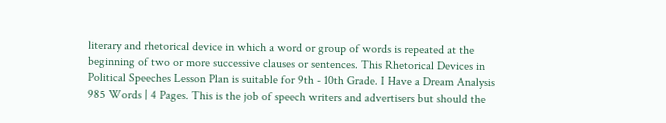literary and rhetorical device in which a word or group of words is repeated at the beginning of two or more successive clauses or sentences. This Rhetorical Devices in Political Speeches Lesson Plan is suitable for 9th - 10th Grade. I Have a Dream Analysis 985 Words | 4 Pages. This is the job of speech writers and advertisers but should the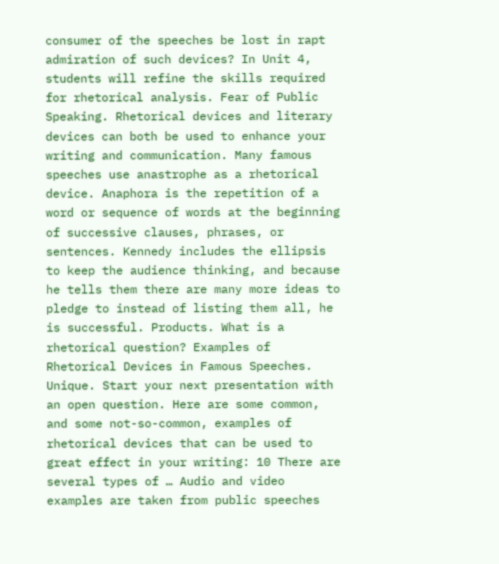consumer of the speeches be lost in rapt admiration of such devices? In Unit 4, students will refine the skills required for rhetorical analysis. Fear of Public Speaking. Rhetorical devices and literary devices can both be used to enhance your writing and communication. Many famous speeches use anastrophe as a rhetorical device. Anaphora is the repetition of a word or sequence of words at the beginning of successive clauses, phrases, or sentences. Kennedy includes the ellipsis to keep the audience thinking, and because he tells them there are many more ideas to pledge to instead of listing them all, he is successful. Products. What is a rhetorical question? Examples of Rhetorical Devices in Famous Speeches. Unique. Start your next presentation with an open question. Here are some common, and some not-so-common, examples of rhetorical devices that can be used to great effect in your writing: 10 There are several types of … Audio and video examples are taken from public speeches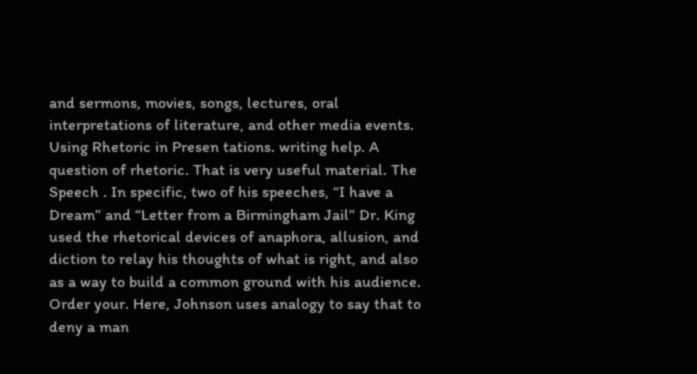and sermons, movies, songs, lectures, oral interpretations of literature, and other media events. Using Rhetoric in Presen tations. writing help. A question of rhetoric. That is very useful material. The Speech . In specific, two of his speeches, “I have a Dream” and “Letter from a Birmingham Jail” Dr. King used the rhetorical devices of anaphora, allusion, and diction to relay his thoughts of what is right, and also as a way to build a common ground with his audience. Order your. Here, Johnson uses analogy to say that to deny a man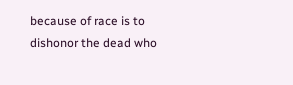because of race is to dishonor the dead who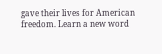gave their lives for American freedom. Learn a new word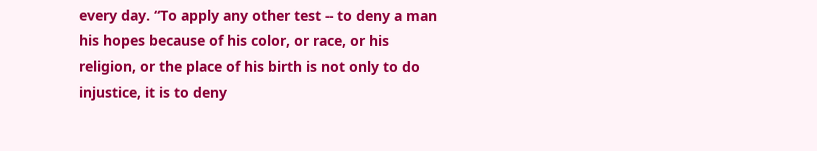every day. “To apply any other test -- to deny a man his hopes because of his color, or race, or his religion, or the place of his birth is not only to do injustice, it is to deny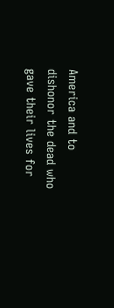America and to dishonor the dead who gave their lives for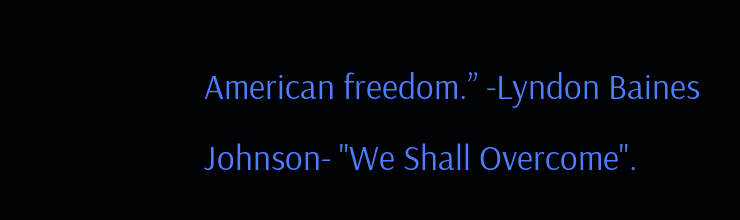American freedom.” -Lyndon Baines Johnson- "We Shall Overcome".